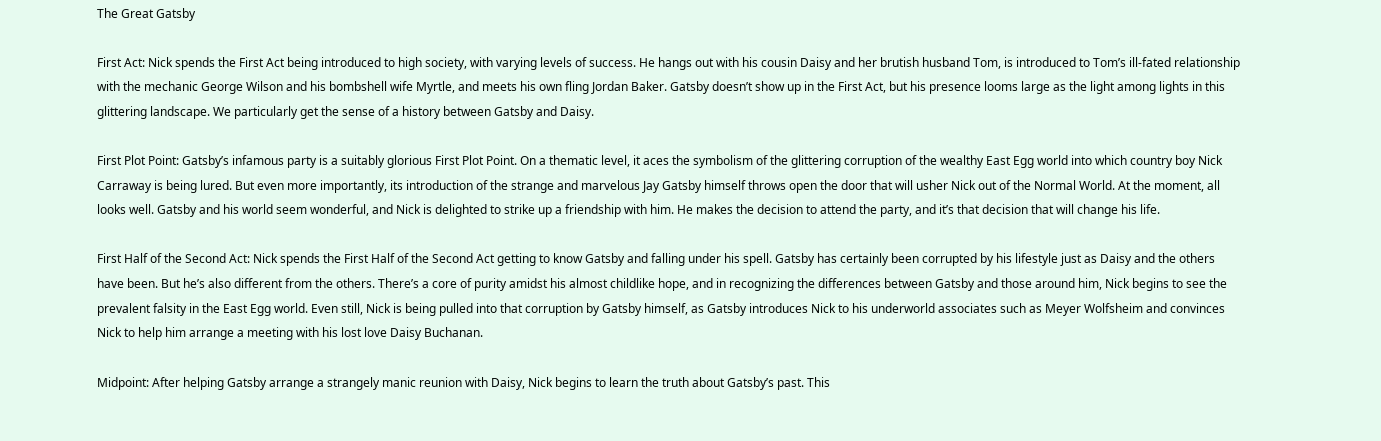The Great Gatsby

First Act: Nick spends the First Act being introduced to high society, with varying levels of success. He hangs out with his cousin Daisy and her brutish husband Tom, is introduced to Tom’s ill-fated relationship with the mechanic George Wilson and his bombshell wife Myrtle, and meets his own fling Jordan Baker. Gatsby doesn’t show up in the First Act, but his presence looms large as the light among lights in this glittering landscape. We particularly get the sense of a history between Gatsby and Daisy.

First Plot Point: Gatsby’s infamous party is a suitably glorious First Plot Point. On a thematic level, it aces the symbolism of the glittering corruption of the wealthy East Egg world into which country boy Nick Carraway is being lured. But even more importantly, its introduction of the strange and marvelous Jay Gatsby himself throws open the door that will usher Nick out of the Normal World. At the moment, all looks well. Gatsby and his world seem wonderful, and Nick is delighted to strike up a friendship with him. He makes the decision to attend the party, and it’s that decision that will change his life.

First Half of the Second Act: Nick spends the First Half of the Second Act getting to know Gatsby and falling under his spell. Gatsby has certainly been corrupted by his lifestyle just as Daisy and the others have been. But he’s also different from the others. There’s a core of purity amidst his almost childlike hope, and in recognizing the differences between Gatsby and those around him, Nick begins to see the prevalent falsity in the East Egg world. Even still, Nick is being pulled into that corruption by Gatsby himself, as Gatsby introduces Nick to his underworld associates such as Meyer Wolfsheim and convinces Nick to help him arrange a meeting with his lost love Daisy Buchanan.

Midpoint: After helping Gatsby arrange a strangely manic reunion with Daisy, Nick begins to learn the truth about Gatsby’s past. This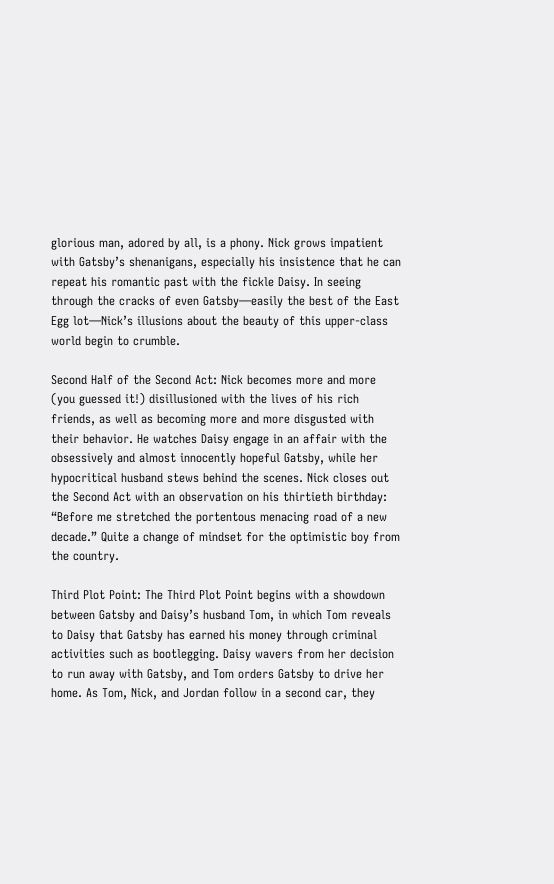glorious man, adored by all, is a phony. Nick grows impatient with Gatsby’s shenanigans, especially his insistence that he can repeat his romantic past with the fickle Daisy. In seeing through the cracks of even Gatsby—easily the best of the East Egg lot—Nick’s illusions about the beauty of this upper-class world begin to crumble.

Second Half of the Second Act: Nick becomes more and more (you guessed it!) disillusioned with the lives of his rich friends, as well as becoming more and more disgusted with their behavior. He watches Daisy engage in an affair with the obsessively and almost innocently hopeful Gatsby, while her hypocritical husband stews behind the scenes. Nick closes out the Second Act with an observation on his thirtieth birthday: “Before me stretched the portentous menacing road of a new decade.” Quite a change of mindset for the optimistic boy from the country.

Third Plot Point: The Third Plot Point begins with a showdown between Gatsby and Daisy’s husband Tom, in which Tom reveals to Daisy that Gatsby has earned his money through criminal activities such as bootlegging. Daisy wavers from her decision to run away with Gatsby, and Tom orders Gatsby to drive her home. As Tom, Nick, and Jordan follow in a second car, they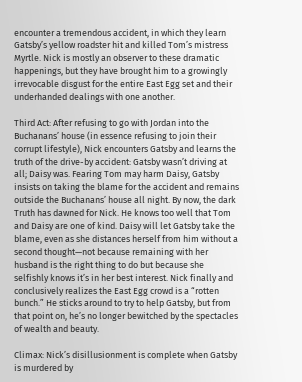encounter a tremendous accident, in which they learn Gatsby’s yellow roadster hit and killed Tom’s mistress Myrtle. Nick is mostly an observer to these dramatic happenings, but they have brought him to a growingly irrevocable disgust for the entire East Egg set and their underhanded dealings with one another.

Third Act: After refusing to go with Jordan into the Buchanans’ house (in essence refusing to join their corrupt lifestyle), Nick encounters Gatsby and learns the truth of the drive-by accident: Gatsby wasn’t driving at all; Daisy was. Fearing Tom may harm Daisy, Gatsby insists on taking the blame for the accident and remains outside the Buchanans’ house all night. By now, the dark Truth has dawned for Nick. He knows too well that Tom and Daisy are one of kind. Daisy will let Gatsby take the blame, even as she distances herself from him without a second thought—not because remaining with her husband is the right thing to do but because she selfishly knows it’s in her best interest. Nick finally and conclusively realizes the East Egg crowd is a “rotten bunch.” He sticks around to try to help Gatsby, but from that point on, he’s no longer bewitched by the spectacles of wealth and beauty.

Climax: Nick’s disillusionment is complete when Gatsby is murdered by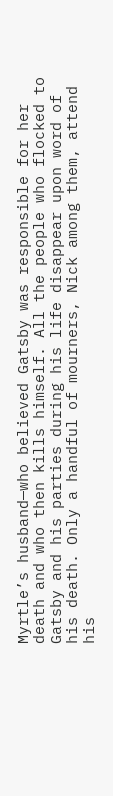Myrtle’s husband—who believed Gatsby was responsible for her death and who then kills himself. All the people who flocked to Gatsby and his parties during his life disappear upon word of his death. Only a handful of mourners, Nick among them, attend his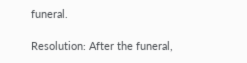funeral.

Resolution: After the funeral,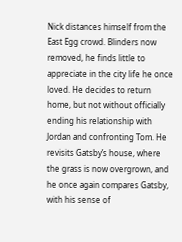Nick distances himself from the East Egg crowd. Blinders now removed, he finds little to appreciate in the city life he once loved. He decides to return home, but not without officially ending his relationship with Jordan and confronting Tom. He revisits Gatsby’s house, where the grass is now overgrown, and he once again compares Gatsby, with his sense of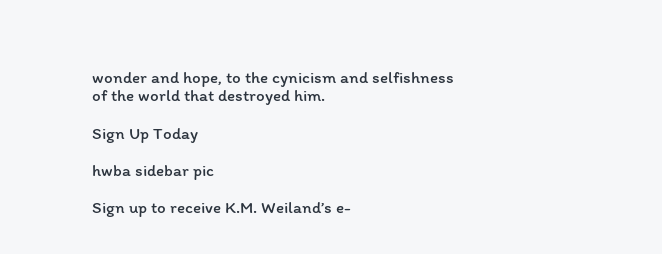wonder and hope, to the cynicism and selfishness of the world that destroyed him.

Sign Up Today

hwba sidebar pic

Sign up to receive K.M. Weiland’s e-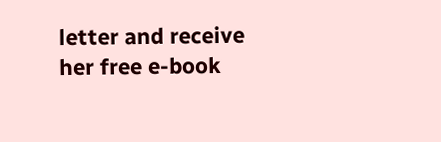letter and receive her free e-book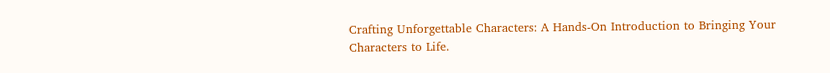Crafting Unforgettable Characters: A Hands-On Introduction to Bringing Your Characters to Life.